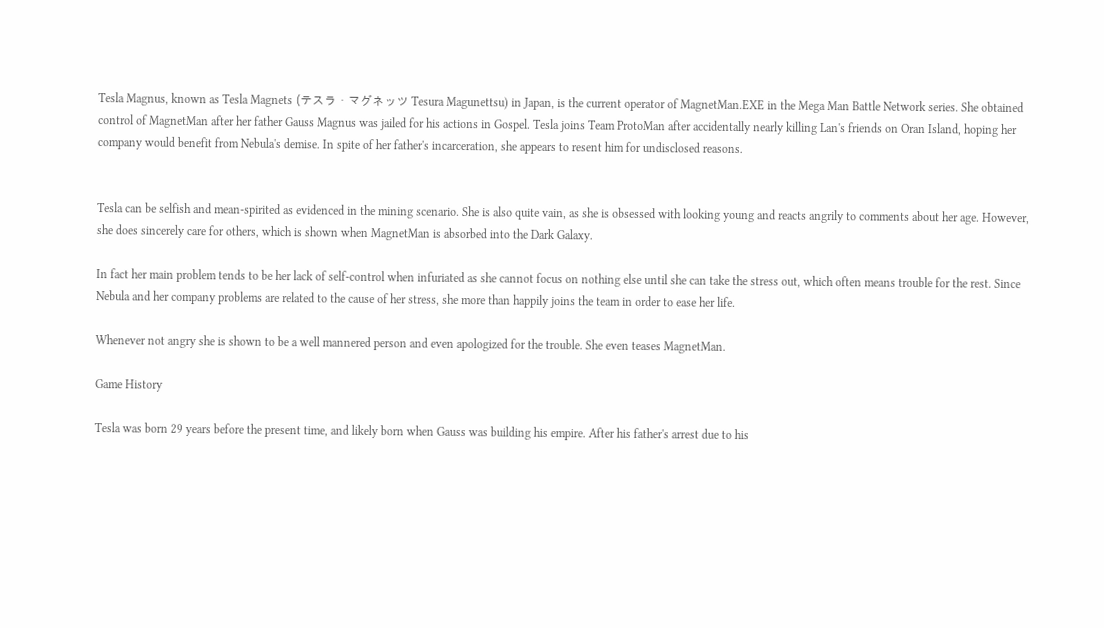Tesla Magnus, known as Tesla Magnets (テスラ・マグネッツ Tesura Magunettsu) in Japan, is the current operator of MagnetMan.EXE in the Mega Man Battle Network series. She obtained control of MagnetMan after her father Gauss Magnus was jailed for his actions in Gospel. Tesla joins Team ProtoMan after accidentally nearly killing Lan's friends on Oran Island, hoping her company would benefit from Nebula's demise. In spite of her father's incarceration, she appears to resent him for undisclosed reasons.


Tesla can be selfish and mean-spirited as evidenced in the mining scenario. She is also quite vain, as she is obsessed with looking young and reacts angrily to comments about her age. However, she does sincerely care for others, which is shown when MagnetMan is absorbed into the Dark Galaxy.

In fact her main problem tends to be her lack of self-control when infuriated as she cannot focus on nothing else until she can take the stress out, which often means trouble for the rest. Since Nebula and her company problems are related to the cause of her stress, she more than happily joins the team in order to ease her life.

Whenever not angry she is shown to be a well mannered person and even apologized for the trouble. She even teases MagnetMan.

Game History

Tesla was born 29 years before the present time, and likely born when Gauss was building his empire. After his father's arrest due to his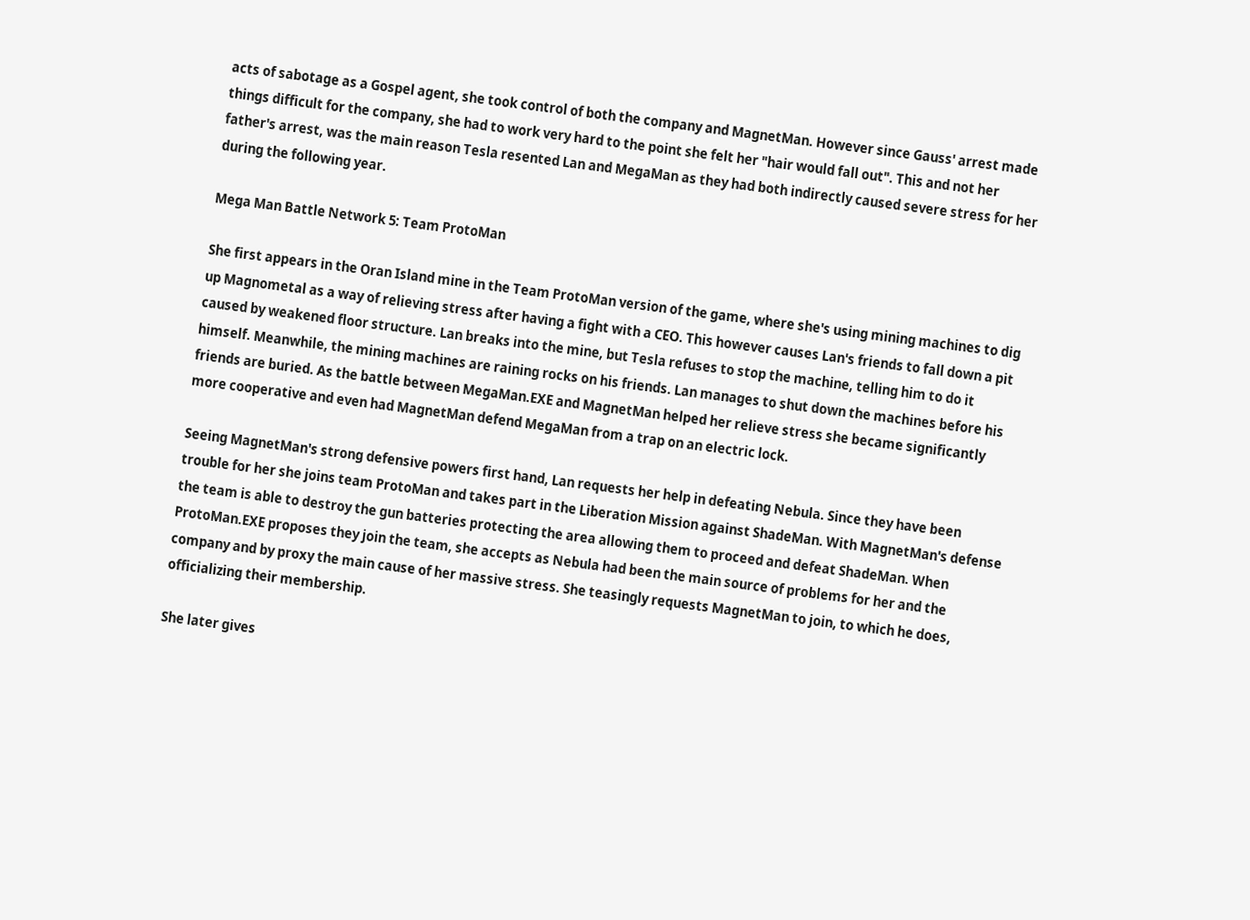acts of sabotage as a Gospel agent, she took control of both the company and MagnetMan. However since Gauss' arrest made things difficult for the company, she had to work very hard to the point she felt her "hair would fall out". This and not her father's arrest, was the main reason Tesla resented Lan and MegaMan as they had both indirectly caused severe stress for her during the following year.

Mega Man Battle Network 5: Team ProtoMan

She first appears in the Oran Island mine in the Team ProtoMan version of the game, where she's using mining machines to dig up Magnometal as a way of relieving stress after having a fight with a CEO. This however causes Lan's friends to fall down a pit caused by weakened floor structure. Lan breaks into the mine, but Tesla refuses to stop the machine, telling him to do it himself. Meanwhile, the mining machines are raining rocks on his friends. Lan manages to shut down the machines before his friends are buried. As the battle between MegaMan.EXE and MagnetMan helped her relieve stress she became significantly more cooperative and even had MagnetMan defend MegaMan from a trap on an electric lock.

Seeing MagnetMan's strong defensive powers first hand, Lan requests her help in defeating Nebula. Since they have been trouble for her she joins team ProtoMan and takes part in the Liberation Mission against ShadeMan. With MagnetMan's defense the team is able to destroy the gun batteries protecting the area allowing them to proceed and defeat ShadeMan. When ProtoMan.EXE proposes they join the team, she accepts as Nebula had been the main source of problems for her and the company and by proxy the main cause of her massive stress. She teasingly requests MagnetMan to join, to which he does, officializing their membership.

She later gives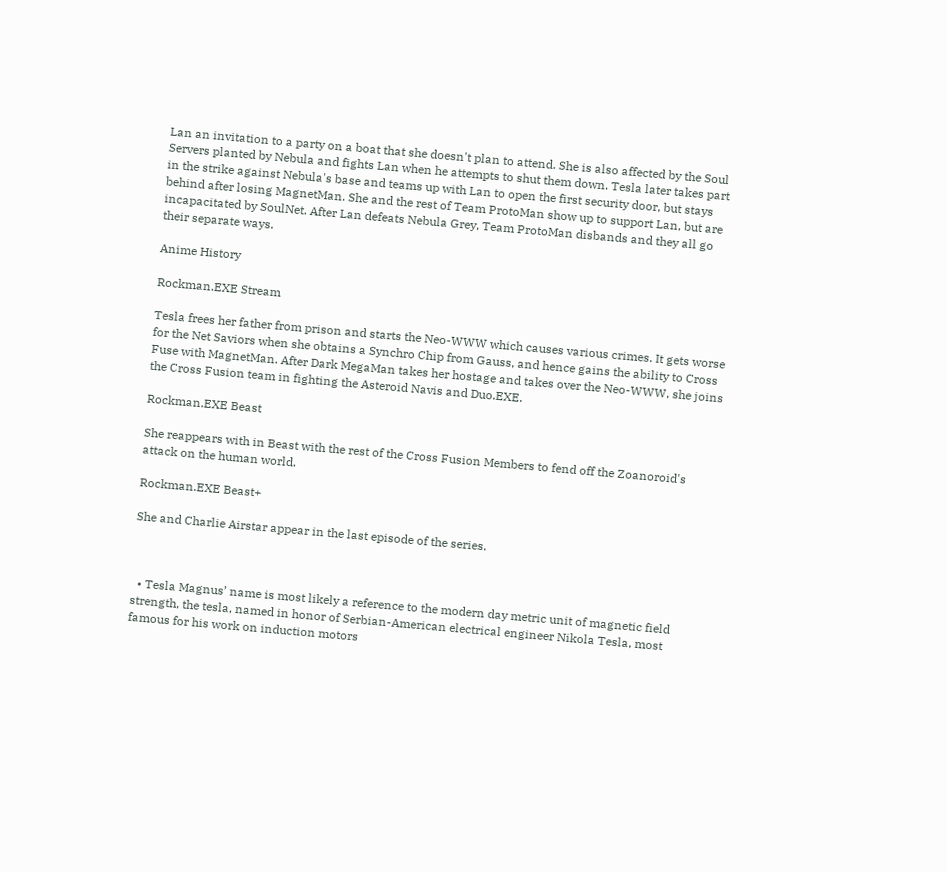Lan an invitation to a party on a boat that she doesn't plan to attend. She is also affected by the Soul Servers planted by Nebula and fights Lan when he attempts to shut them down. Tesla later takes part in the strike against Nebula's base and teams up with Lan to open the first security door, but stays behind after losing MagnetMan. She and the rest of Team ProtoMan show up to support Lan, but are incapacitated by SoulNet. After Lan defeats Nebula Grey, Team ProtoMan disbands and they all go their separate ways.

Anime History

Rockman.EXE Stream

Tesla frees her father from prison and starts the Neo-WWW which causes various crimes. It gets worse for the Net Saviors when she obtains a Synchro Chip from Gauss, and hence gains the ability to Cross Fuse with MagnetMan. After Dark MegaMan takes her hostage and takes over the Neo-WWW, she joins the Cross Fusion team in fighting the Asteroid Navis and Duo.EXE.

Rockman.EXE Beast

She reappears with in Beast with the rest of the Cross Fusion Members to fend off the Zoanoroid's attack on the human world.

Rockman.EXE Beast+

She and Charlie Airstar appear in the last episode of the series.



  • Tesla Magnus’ name is most likely a reference to the modern day metric unit of magnetic field strength, the tesla, named in honor of Serbian-American electrical engineer Nikola Tesla, most famous for his work on induction motors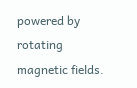powered by rotating magnetic fields.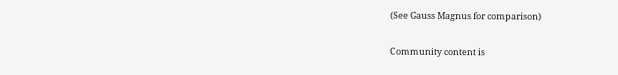(See Gauss Magnus for comparison)

Community content is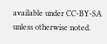available under CC-BY-SA unless otherwise noted.